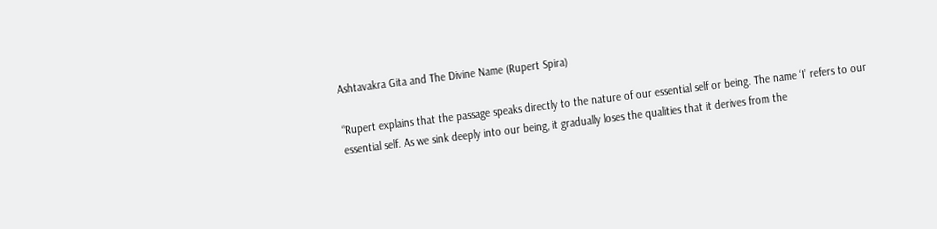Ashtavakra Gita and The Divine Name (Rupert Spira)

“Rupert explains that the passage speaks directly to the nature of our essential self or being. The name ‘I’ refers to our essential self. As we sink deeply into our being, it gradually loses the qualities that it derives from the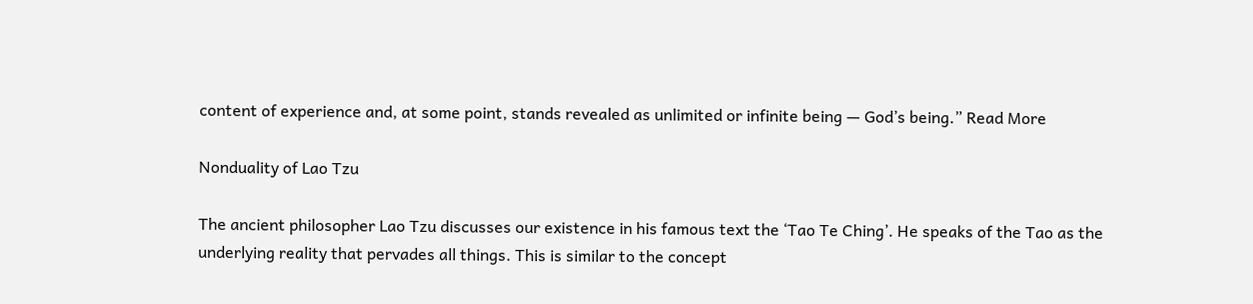content of experience and, at some point, stands revealed as unlimited or infinite being — God’s being.” Read More

Nonduality of Lao Tzu

The ancient philosopher Lao Tzu discusses our existence in his famous text the ‘Tao Te Ching’. He speaks of the Tao as the underlying reality that pervades all things. This is similar to the concept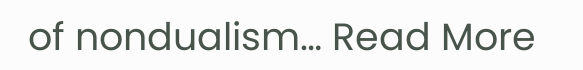of nondualism… Read More